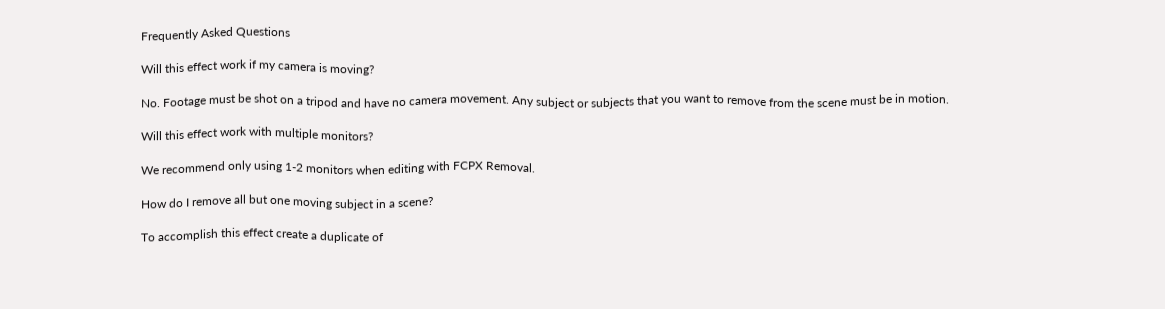Frequently Asked Questions

Will this effect work if my camera is moving?

No. Footage must be shot on a tripod and have no camera movement. Any subject or subjects that you want to remove from the scene must be in motion.

Will this effect work with multiple monitors?

We recommend only using 1-2 monitors when editing with FCPX Removal.

How do I remove all but one moving subject in a scene?

To accomplish this effect create a duplicate of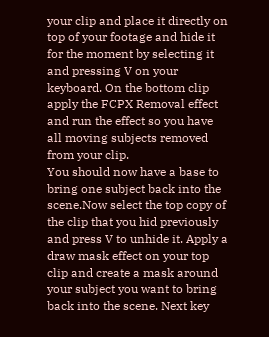your clip and place it directly on top of your footage and hide it for the moment by selecting it and pressing V on your keyboard. On the bottom clip apply the FCPX Removal effect and run the effect so you have all moving subjects removed from your clip.
You should now have a base to bring one subject back into the scene.Now select the top copy of the clip that you hid previously and press V to unhide it. Apply a draw mask effect on your top clip and create a mask around your subject you want to bring back into the scene. Next key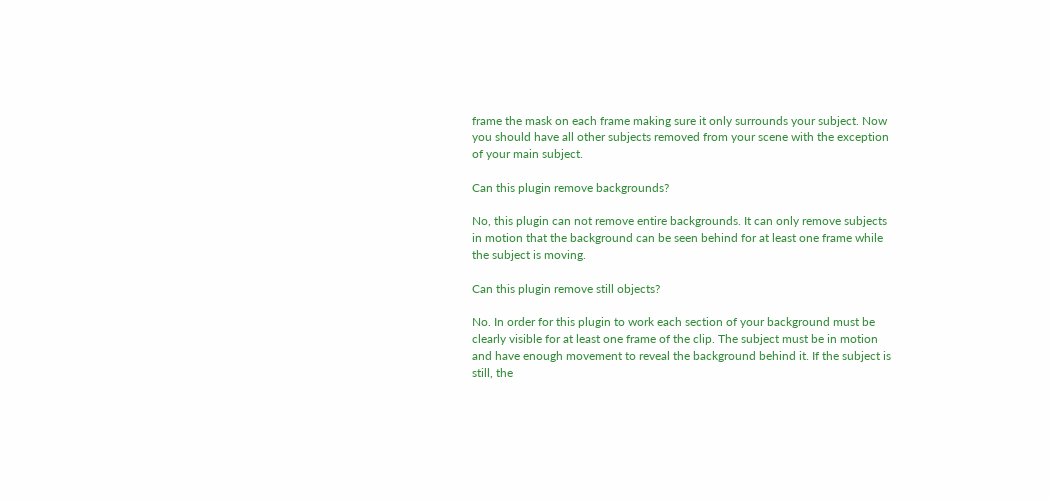frame the mask on each frame making sure it only surrounds your subject. Now you should have all other subjects removed from your scene with the exception of your main subject.

Can this plugin remove backgrounds?

No, this plugin can not remove entire backgrounds. It can only remove subjects in motion that the background can be seen behind for at least one frame while the subject is moving.

Can this plugin remove still objects?

No. In order for this plugin to work each section of your background must be clearly visible for at least one frame of the clip. The subject must be in motion and have enough movement to reveal the background behind it. If the subject is still, the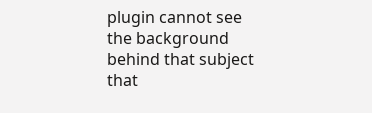plugin cannot see the background behind that subject that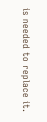is needed to replace it.